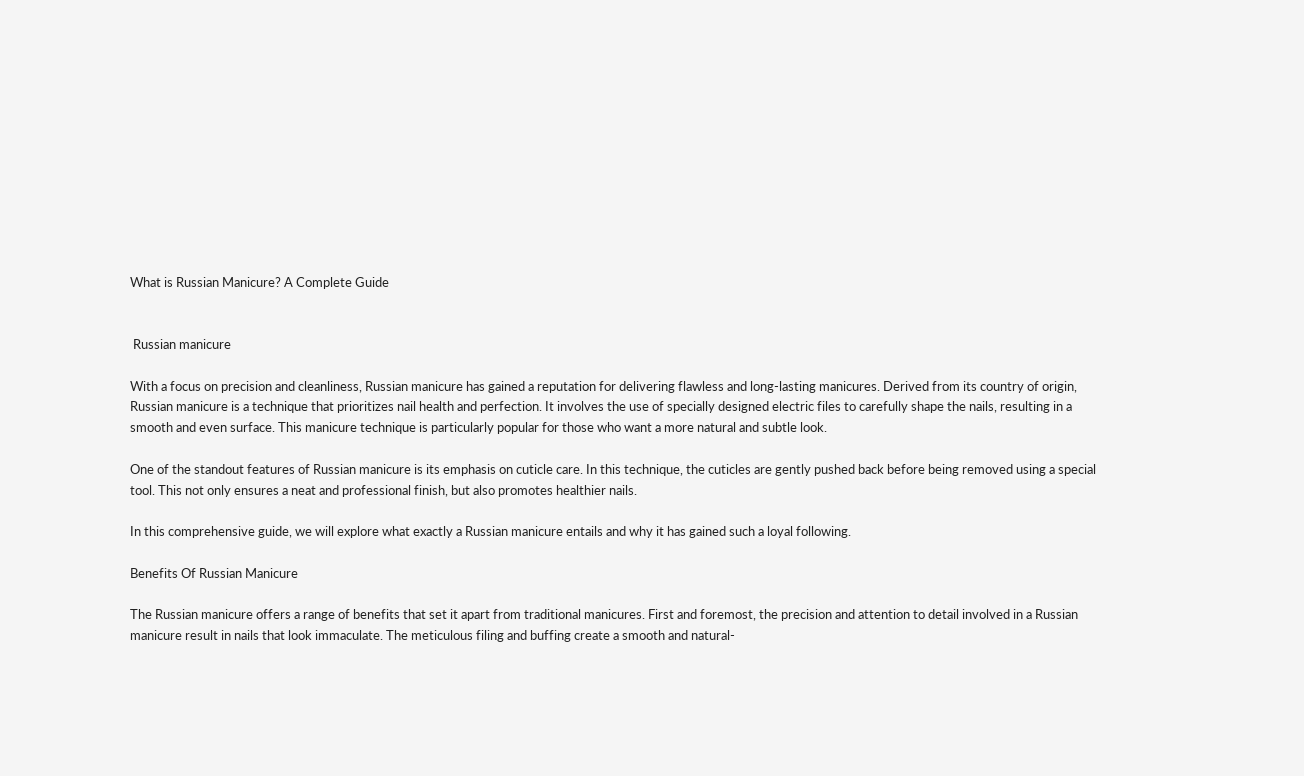What is Russian Manicure? A Complete Guide


 Russian manicure

With a focus on precision and cleanliness, Russian manicure has gained a reputation for delivering flawless and long-lasting manicures. Derived from its country of origin, Russian manicure is a technique that prioritizes nail health and perfection. It involves the use of specially designed electric files to carefully shape the nails, resulting in a smooth and even surface. This manicure technique is particularly popular for those who want a more natural and subtle look.

One of the standout features of Russian manicure is its emphasis on cuticle care. In this technique, the cuticles are gently pushed back before being removed using a special tool. This not only ensures a neat and professional finish, but also promotes healthier nails.

In this comprehensive guide, we will explore what exactly a Russian manicure entails and why it has gained such a loyal following.

Benefits Of Russian Manicure

The Russian manicure offers a range of benefits that set it apart from traditional manicures. First and foremost, the precision and attention to detail involved in a Russian manicure result in nails that look immaculate. The meticulous filing and buffing create a smooth and natural-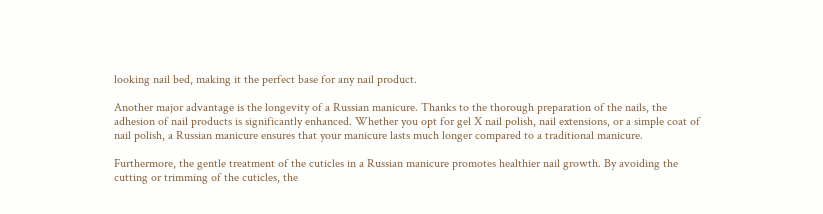looking nail bed, making it the perfect base for any nail product.

Another major advantage is the longevity of a Russian manicure. Thanks to the thorough preparation of the nails, the adhesion of nail products is significantly enhanced. Whether you opt for gel X nail polish, nail extensions, or a simple coat of nail polish, a Russian manicure ensures that your manicure lasts much longer compared to a traditional manicure.

Furthermore, the gentle treatment of the cuticles in a Russian manicure promotes healthier nail growth. By avoiding the cutting or trimming of the cuticles, the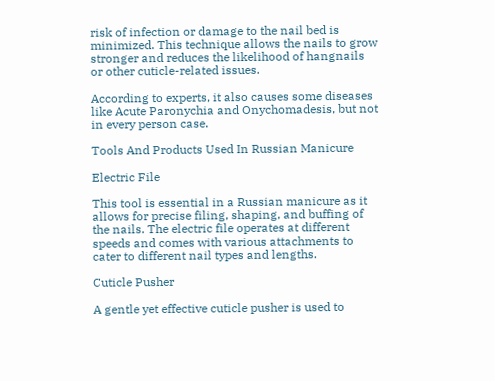risk of infection or damage to the nail bed is minimized. This technique allows the nails to grow stronger and reduces the likelihood of hangnails or other cuticle-related issues.

According to experts, it also causes some diseases like Acute Paronychia and Onychomadesis, but not in every person case.

Tools And Products Used In Russian Manicure

Electric File

This tool is essential in a Russian manicure as it allows for precise filing, shaping, and buffing of the nails. The electric file operates at different speeds and comes with various attachments to cater to different nail types and lengths.

Cuticle Pusher

A gentle yet effective cuticle pusher is used to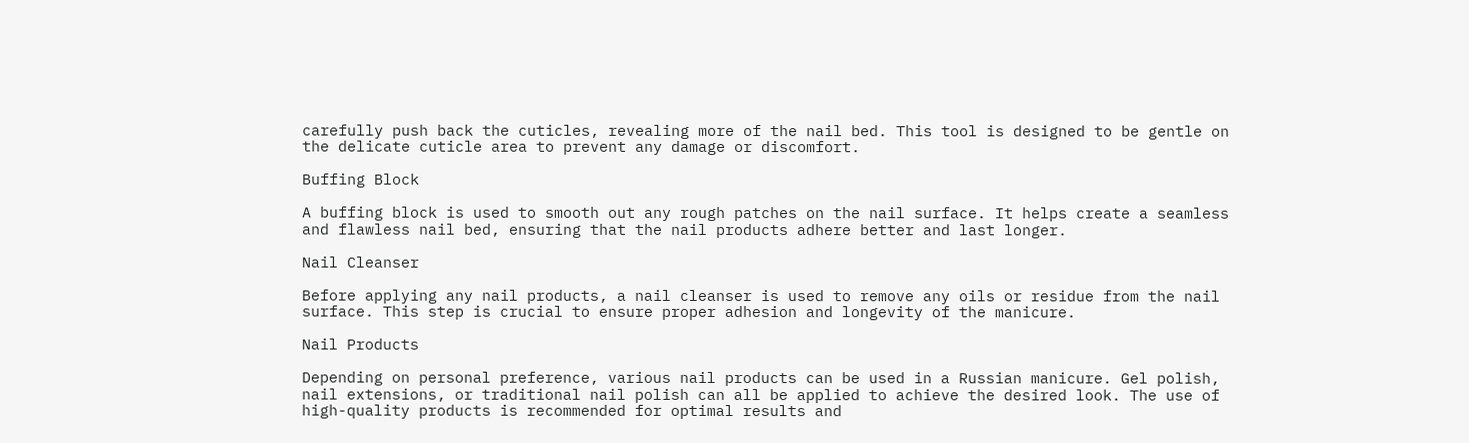carefully push back the cuticles, revealing more of the nail bed. This tool is designed to be gentle on the delicate cuticle area to prevent any damage or discomfort.

Buffing Block

A buffing block is used to smooth out any rough patches on the nail surface. It helps create a seamless and flawless nail bed, ensuring that the nail products adhere better and last longer.

Nail Cleanser

Before applying any nail products, a nail cleanser is used to remove any oils or residue from the nail surface. This step is crucial to ensure proper adhesion and longevity of the manicure.

Nail Products

Depending on personal preference, various nail products can be used in a Russian manicure. Gel polish, nail extensions, or traditional nail polish can all be applied to achieve the desired look. The use of high-quality products is recommended for optimal results and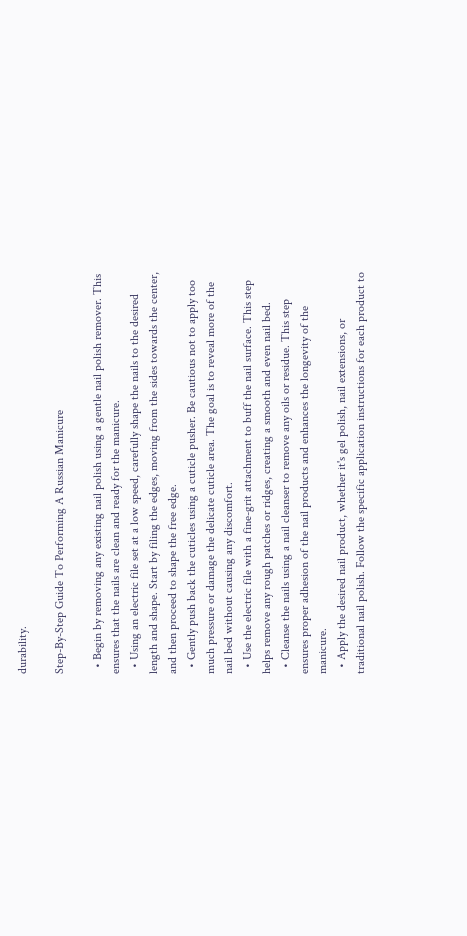durability.

Step-By-Step Guide To Performing A Russian Manicure

  • Begin by removing any existing nail polish using a gentle nail polish remover. This ensures that the nails are clean and ready for the manicure.
  • Using an electric file set at a low speed, carefully shape the nails to the desired length and shape. Start by filing the edges, moving from the sides towards the center, and then proceed to shape the free edge.
  • Gently push back the cuticles using a cuticle pusher. Be cautious not to apply too much pressure or damage the delicate cuticle area. The goal is to reveal more of the nail bed without causing any discomfort.
  • Use the electric file with a fine-grit attachment to buff the nail surface. This step helps remove any rough patches or ridges, creating a smooth and even nail bed.
  • Cleanse the nails using a nail cleanser to remove any oils or residue. This step ensures proper adhesion of the nail products and enhances the longevity of the manicure.
  • Apply the desired nail product, whether it's gel polish, nail extensions, or traditional nail polish. Follow the specific application instructions for each product to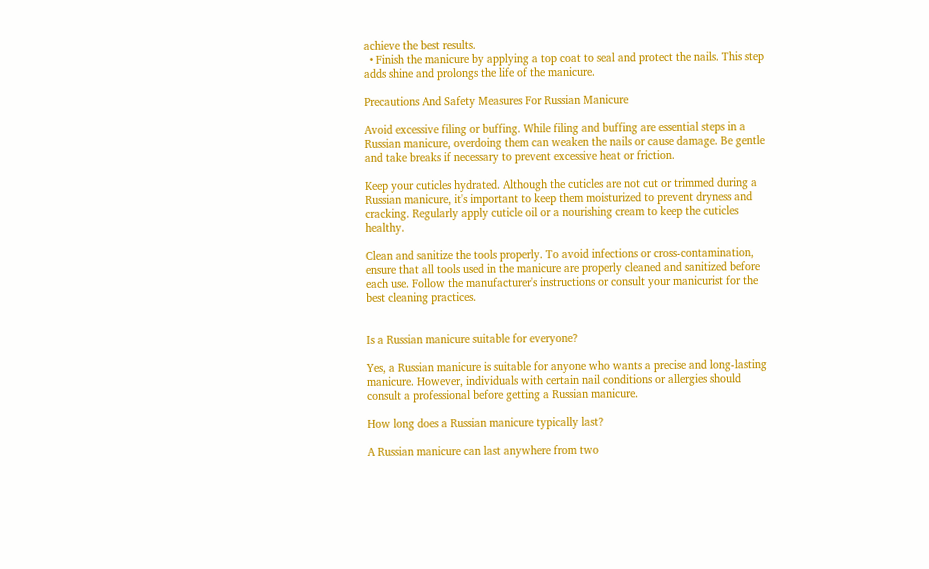achieve the best results.
  • Finish the manicure by applying a top coat to seal and protect the nails. This step adds shine and prolongs the life of the manicure.

Precautions And Safety Measures For Russian Manicure

Avoid excessive filing or buffing. While filing and buffing are essential steps in a Russian manicure, overdoing them can weaken the nails or cause damage. Be gentle and take breaks if necessary to prevent excessive heat or friction.

Keep your cuticles hydrated. Although the cuticles are not cut or trimmed during a Russian manicure, it's important to keep them moisturized to prevent dryness and cracking. Regularly apply cuticle oil or a nourishing cream to keep the cuticles healthy.

Clean and sanitize the tools properly. To avoid infections or cross-contamination, ensure that all tools used in the manicure are properly cleaned and sanitized before each use. Follow the manufacturer's instructions or consult your manicurist for the best cleaning practices.


Is a Russian manicure suitable for everyone?

Yes, a Russian manicure is suitable for anyone who wants a precise and long-lasting manicure. However, individuals with certain nail conditions or allergies should consult a professional before getting a Russian manicure.

How long does a Russian manicure typically last?

A Russian manicure can last anywhere from two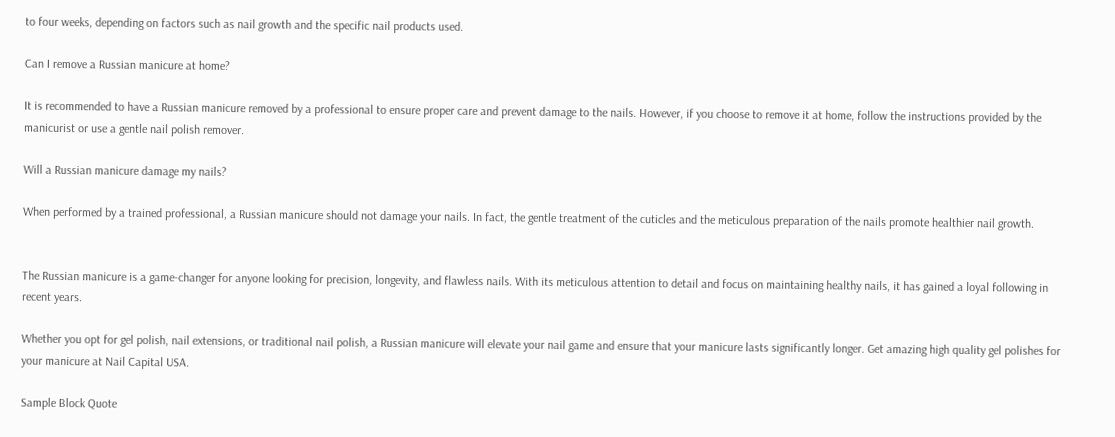to four weeks, depending on factors such as nail growth and the specific nail products used.

Can I remove a Russian manicure at home?

It is recommended to have a Russian manicure removed by a professional to ensure proper care and prevent damage to the nails. However, if you choose to remove it at home, follow the instructions provided by the manicurist or use a gentle nail polish remover.

Will a Russian manicure damage my nails?

When performed by a trained professional, a Russian manicure should not damage your nails. In fact, the gentle treatment of the cuticles and the meticulous preparation of the nails promote healthier nail growth.


The Russian manicure is a game-changer for anyone looking for precision, longevity, and flawless nails. With its meticulous attention to detail and focus on maintaining healthy nails, it has gained a loyal following in recent years.

Whether you opt for gel polish, nail extensions, or traditional nail polish, a Russian manicure will elevate your nail game and ensure that your manicure lasts significantly longer. Get amazing high quality gel polishes for your manicure at Nail Capital USA.

Sample Block Quote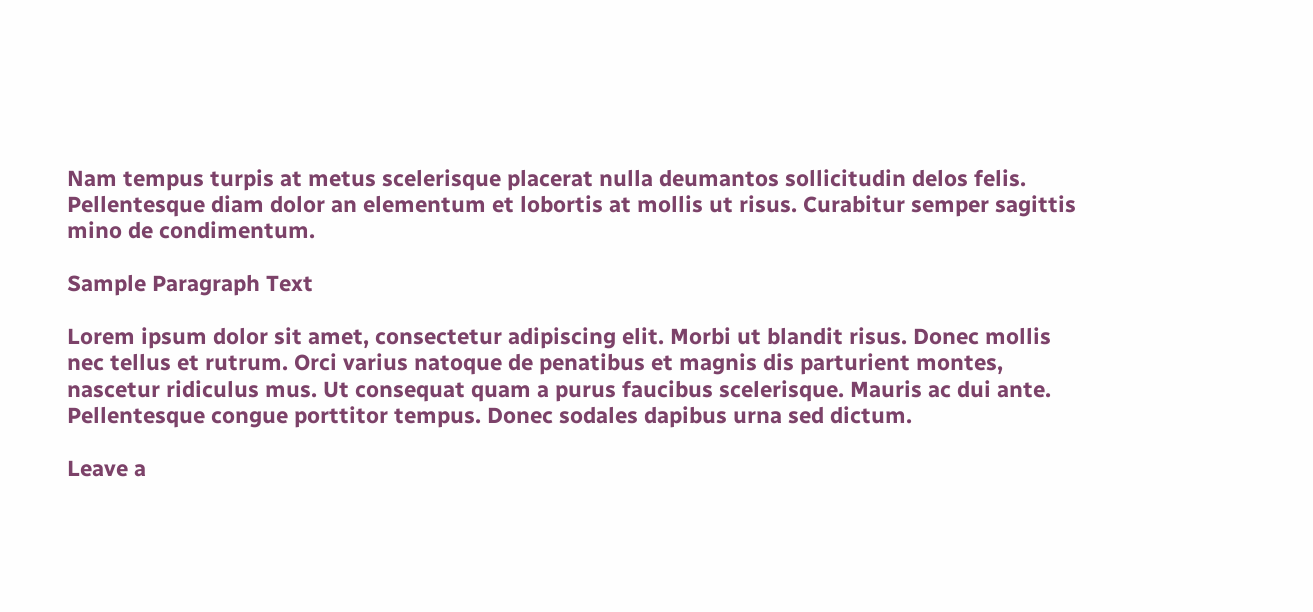Nam tempus turpis at metus scelerisque placerat nulla deumantos sollicitudin delos felis. Pellentesque diam dolor an elementum et lobortis at mollis ut risus. Curabitur semper sagittis mino de condimentum.

Sample Paragraph Text

Lorem ipsum dolor sit amet, consectetur adipiscing elit. Morbi ut blandit risus. Donec mollis nec tellus et rutrum. Orci varius natoque de penatibus et magnis dis parturient montes, nascetur ridiculus mus. Ut consequat quam a purus faucibus scelerisque. Mauris ac dui ante. Pellentesque congue porttitor tempus. Donec sodales dapibus urna sed dictum.

Leave a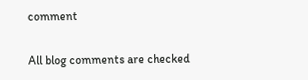comment

All blog comments are checked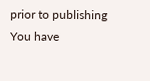prior to publishing
You have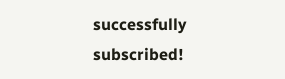successfully subscribed!